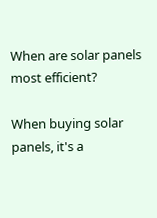When are solar panels most efficient?

When buying solar panels, it's a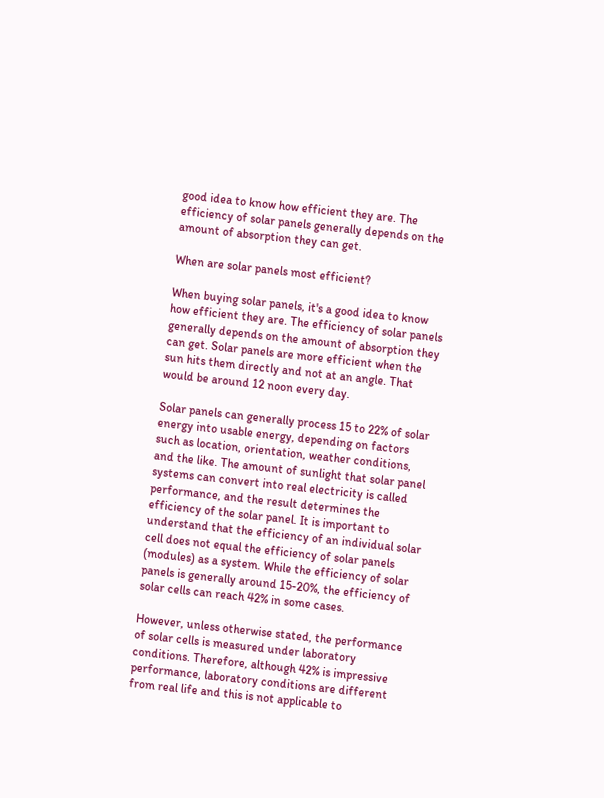good idea to know how efficient they are. The efficiency of solar panels generally depends on the amount of absorption they can get.

When are solar panels most efficient?

When buying solar panels, it's a good idea to know how efficient they are. The efficiency of solar panels generally depends on the amount of absorption they can get. Solar panels are more efficient when the sun hits them directly and not at an angle. That would be around 12 noon every day.

Solar panels can generally process 15 to 22% of solar energy into usable energy, depending on factors such as location, orientation, weather conditions, and the like. The amount of sunlight that solar panel systems can convert into real electricity is called performance, and the result determines the efficiency of the solar panel. It is important to understand that the efficiency of an individual solar cell does not equal the efficiency of solar panels (modules) as a system. While the efficiency of solar panels is generally around 15-20%, the efficiency of solar cells can reach 42% in some cases.

However, unless otherwise stated, the performance of solar cells is measured under laboratory conditions. Therefore, although 42% is impressive performance, laboratory conditions are different from real life and this is not applicable to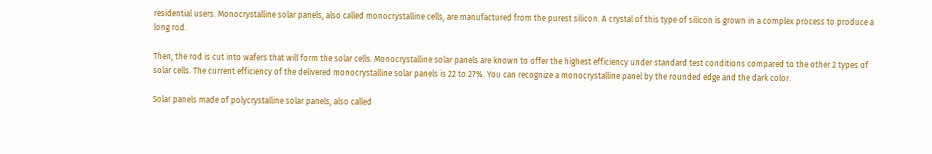residential users. Monocrystalline solar panels, also called monocrystalline cells, are manufactured from the purest silicon. A crystal of this type of silicon is grown in a complex process to produce a long rod.

Then, the rod is cut into wafers that will form the solar cells. Monocrystalline solar panels are known to offer the highest efficiency under standard test conditions compared to the other 2 types of solar cells. The current efficiency of the delivered monocrystalline solar panels is 22 to 27%. You can recognize a monocrystalline panel by the rounded edge and the dark color.

Solar panels made of polycrystalline solar panels, also called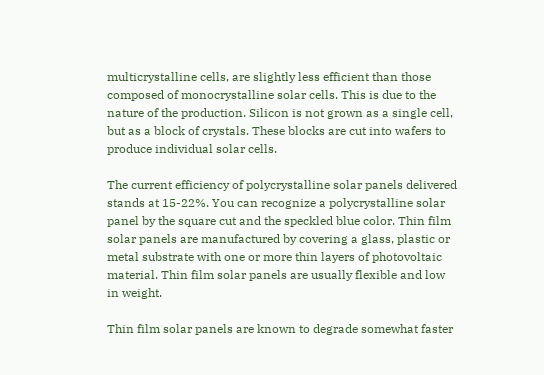multicrystalline cells, are slightly less efficient than those composed of monocrystalline solar cells. This is due to the nature of the production. Silicon is not grown as a single cell, but as a block of crystals. These blocks are cut into wafers to produce individual solar cells.

The current efficiency of polycrystalline solar panels delivered stands at 15-22%. You can recognize a polycrystalline solar panel by the square cut and the speckled blue color. Thin film solar panels are manufactured by covering a glass, plastic or metal substrate with one or more thin layers of photovoltaic material. Thin film solar panels are usually flexible and low in weight.

Thin film solar panels are known to degrade somewhat faster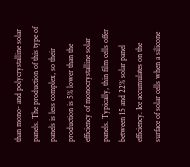than mono- and polycrystalline solar panels. The production of this type of panels is less complex, so their production is 5% lower than the efficiency of monocrystalline solar panels. Typically, thin film cells offer between 15 and 22% solar panel efficiency. Ice accumulates on the surface of solar cells when a silicone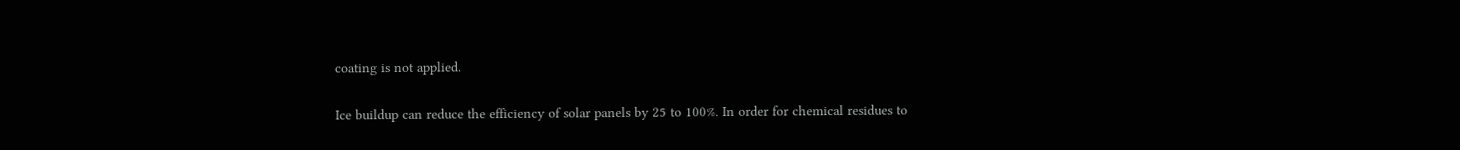coating is not applied.

Ice buildup can reduce the efficiency of solar panels by 25 to 100%. In order for chemical residues to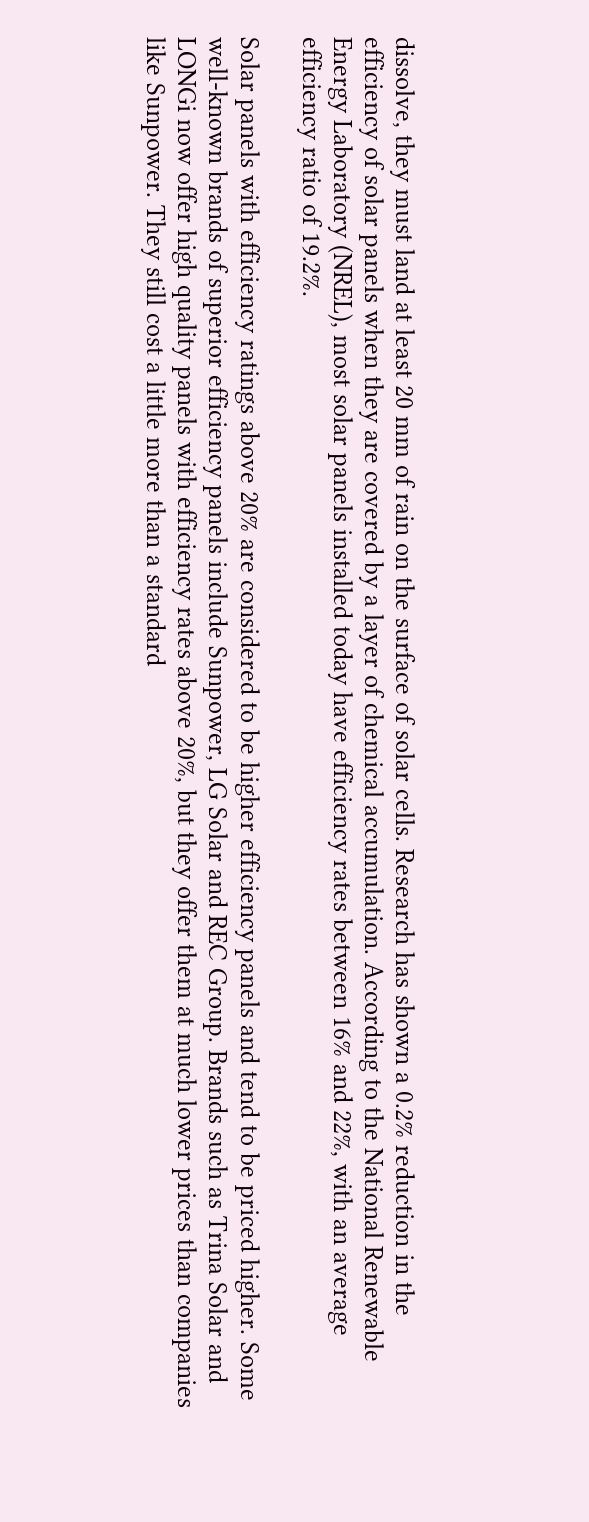dissolve, they must land at least 20 mm of rain on the surface of solar cells. Research has shown a 0.2% reduction in the efficiency of solar panels when they are covered by a layer of chemical accumulation. According to the National Renewable Energy Laboratory (NREL), most solar panels installed today have efficiency rates between 16% and 22%, with an average efficiency ratio of 19.2%.

Solar panels with efficiency ratings above 20% are considered to be higher efficiency panels and tend to be priced higher. Some well-known brands of superior efficiency panels include Sunpower, LG Solar and REC Group. Brands such as Trina Solar and LONGi now offer high quality panels with efficiency rates above 20%, but they offer them at much lower prices than companies like Sunpower. They still cost a little more than a standard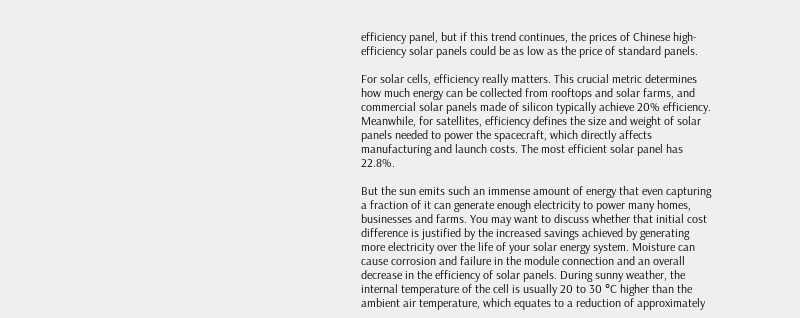efficiency panel, but if this trend continues, the prices of Chinese high-efficiency solar panels could be as low as the price of standard panels.

For solar cells, efficiency really matters. This crucial metric determines how much energy can be collected from rooftops and solar farms, and commercial solar panels made of silicon typically achieve 20% efficiency. Meanwhile, for satellites, efficiency defines the size and weight of solar panels needed to power the spacecraft, which directly affects manufacturing and launch costs. The most efficient solar panel has 22.8%.

But the sun emits such an immense amount of energy that even capturing a fraction of it can generate enough electricity to power many homes, businesses and farms. You may want to discuss whether that initial cost difference is justified by the increased savings achieved by generating more electricity over the life of your solar energy system. Moisture can cause corrosion and failure in the module connection and an overall decrease in the efficiency of solar panels. During sunny weather, the internal temperature of the cell is usually 20 to 30 °C higher than the ambient air temperature, which equates to a reduction of approximately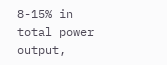8-15% in total power output,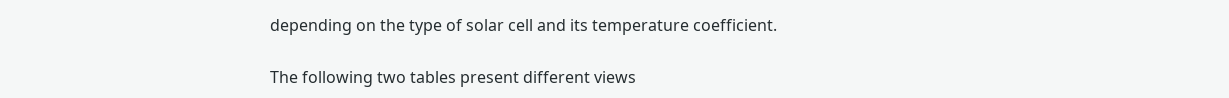depending on the type of solar cell and its temperature coefficient.

The following two tables present different views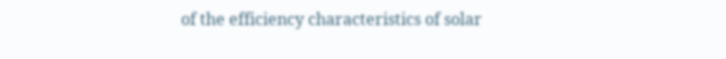of the efficiency characteristics of solar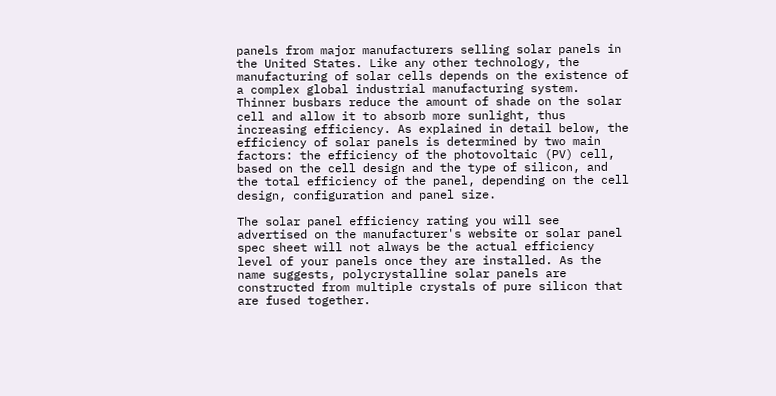panels from major manufacturers selling solar panels in the United States. Like any other technology, the manufacturing of solar cells depends on the existence of a complex global industrial manufacturing system. Thinner busbars reduce the amount of shade on the solar cell and allow it to absorb more sunlight, thus increasing efficiency. As explained in detail below, the efficiency of solar panels is determined by two main factors: the efficiency of the photovoltaic (PV) cell, based on the cell design and the type of silicon, and the total efficiency of the panel, depending on the cell design, configuration and panel size.

The solar panel efficiency rating you will see advertised on the manufacturer's website or solar panel spec sheet will not always be the actual efficiency level of your panels once they are installed. As the name suggests, polycrystalline solar panels are constructed from multiple crystals of pure silicon that are fused together.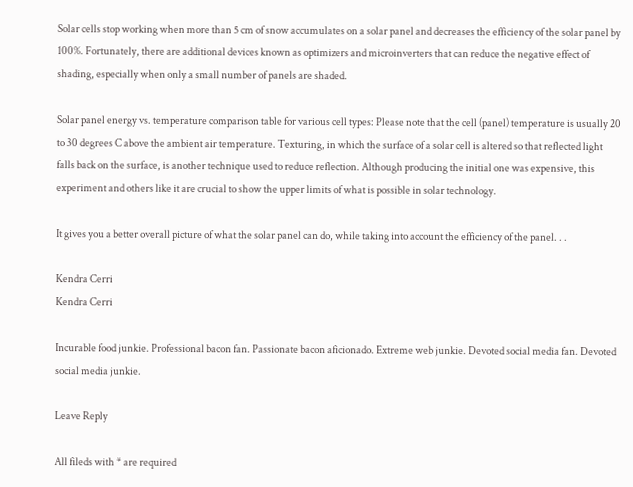Solar cells stop working when more than 5 cm of snow accumulates on a solar panel and decreases the efficiency of the solar panel by 100%. Fortunately, there are additional devices known as optimizers and microinverters that can reduce the negative effect of shading, especially when only a small number of panels are shaded.

Solar panel energy vs. temperature comparison table for various cell types: Please note that the cell (panel) temperature is usually 20 to 30 degrees C above the ambient air temperature. Texturing, in which the surface of a solar cell is altered so that reflected light falls back on the surface, is another technique used to reduce reflection. Although producing the initial one was expensive, this experiment and others like it are crucial to show the upper limits of what is possible in solar technology.

It gives you a better overall picture of what the solar panel can do, while taking into account the efficiency of the panel. . .

Kendra Cerri
Kendra Cerri

Incurable food junkie. Professional bacon fan. Passionate bacon aficionado. Extreme web junkie. Devoted social media fan. Devoted social media junkie.

Leave Reply

All fileds with * are required